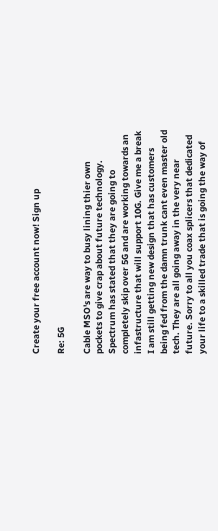Create your free account now! Sign up

Re: 5G

Cable MSO's are way to busy lining thier own pockets to give crap about future technology. Spectrum has stated that they are going to completely skip over 5G and are working towards an infastructure that will support 10G. Give me a break I am still getting new design that has customers being fed from the damn trunk cant even master old tech. They are all going away in the very near future. Sorry to all you coax splicers that dedicated your life to a skilled trade that is going the way of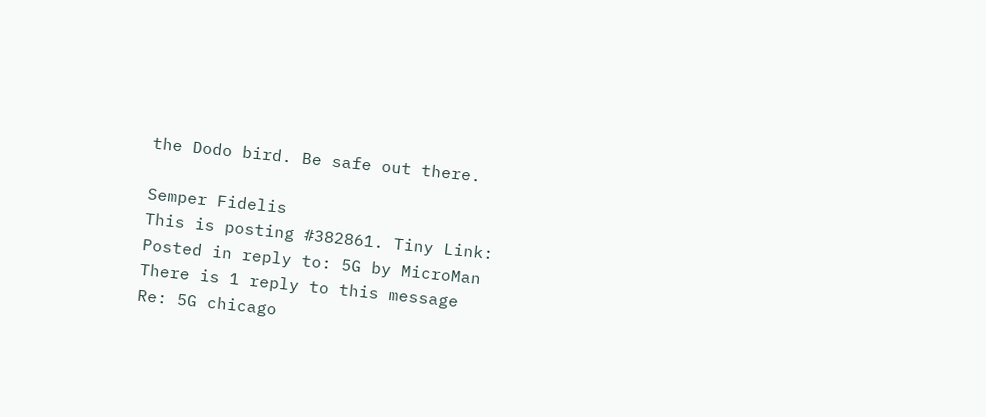the Dodo bird. Be safe out there.

Semper Fidelis
This is posting #382861. Tiny Link:
Posted in reply to: 5G by MicroMan
There is 1 reply to this message
Re: 5G chicago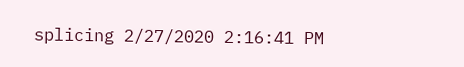splicing 2/27/2020 2:16:41 PM